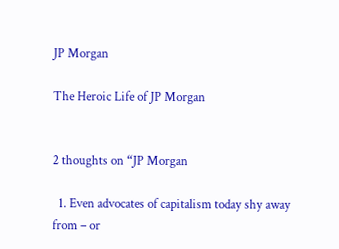JP Morgan

The Heroic Life of JP Morgan


2 thoughts on “JP Morgan

  1. Even advocates of capitalism today shy away from – or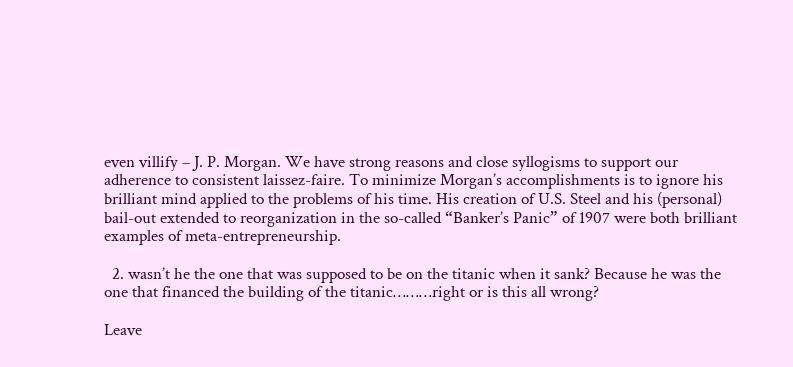even villify – J. P. Morgan. We have strong reasons and close syllogisms to support our adherence to consistent laissez-faire. To minimize Morgan’s accomplishments is to ignore his brilliant mind applied to the problems of his time. His creation of U.S. Steel and his (personal) bail-out extended to reorganization in the so-called “Banker’s Panic” of 1907 were both brilliant examples of meta-entrepreneurship.

  2. wasn’t he the one that was supposed to be on the titanic when it sank? Because he was the one that financed the building of the titanic………right or is this all wrong?

Leave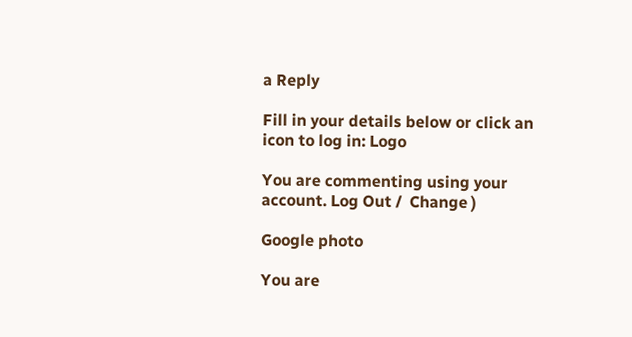a Reply

Fill in your details below or click an icon to log in: Logo

You are commenting using your account. Log Out /  Change )

Google photo

You are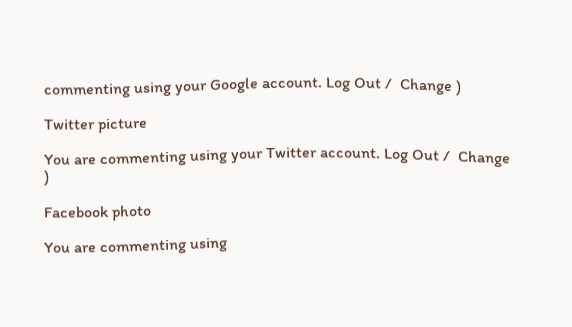commenting using your Google account. Log Out /  Change )

Twitter picture

You are commenting using your Twitter account. Log Out /  Change )

Facebook photo

You are commenting using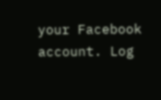your Facebook account. Log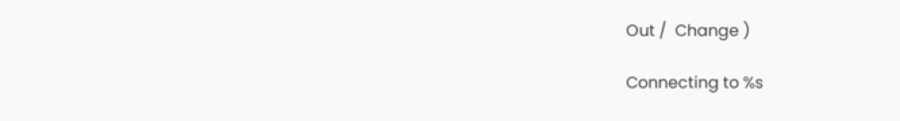Out /  Change )

Connecting to %s